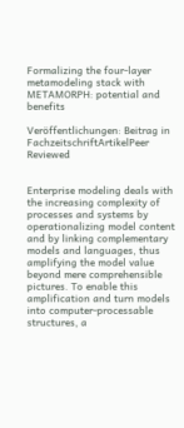Formalizing the four-layer metamodeling stack with METAMORPH: potential and benefits

Veröffentlichungen: Beitrag in FachzeitschriftArtikelPeer Reviewed


Enterprise modeling deals with the increasing complexity of processes and systems by operationalizing model content and by linking complementary models and languages, thus amplifying the model value beyond mere comprehensible pictures. To enable this amplification and turn models into computer-processable structures, a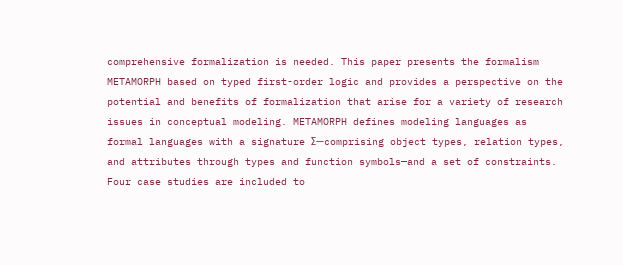comprehensive formalization is needed. This paper presents the formalism METAMORPH based on typed first-order logic and provides a perspective on the potential and benefits of formalization that arise for a variety of research issues in conceptual modeling. METAMORPH defines modeling languages as formal languages with a signature Σ—comprising object types, relation types, and attributes through types and function symbols—and a set of constraints. Four case studies are included to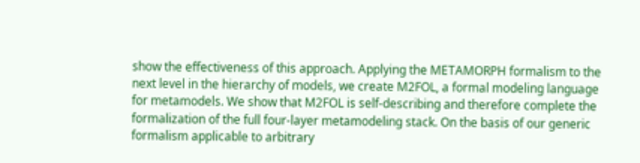show the effectiveness of this approach. Applying the METAMORPH formalism to the next level in the hierarchy of models, we create M2FOL, a formal modeling language for metamodels. We show that M2FOL is self-describing and therefore complete the formalization of the full four-layer metamodeling stack. On the basis of our generic formalism applicable to arbitrary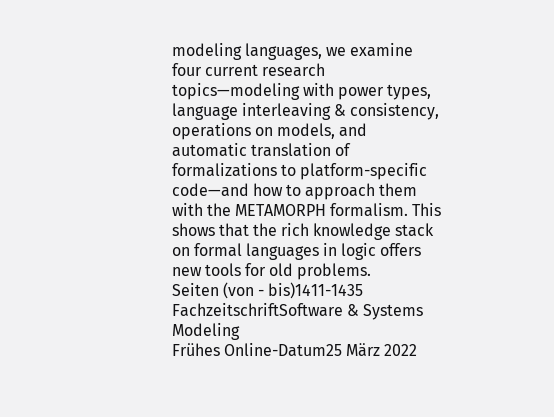modeling languages, we examine four current research topics—modeling with power types, language interleaving & consistency, operations on models, and automatic translation of formalizations to platform-specific code—and how to approach them with the METAMORPH formalism. This shows that the rich knowledge stack on formal languages in logic offers new tools for old problems.
Seiten (von - bis)1411-1435
FachzeitschriftSoftware & Systems Modeling
Frühes Online-Datum25 März 2022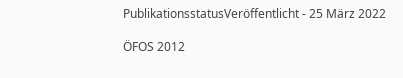PublikationsstatusVeröffentlicht - 25 März 2022

ÖFOS 2012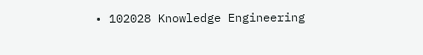• 102028 Knowledge Engineering